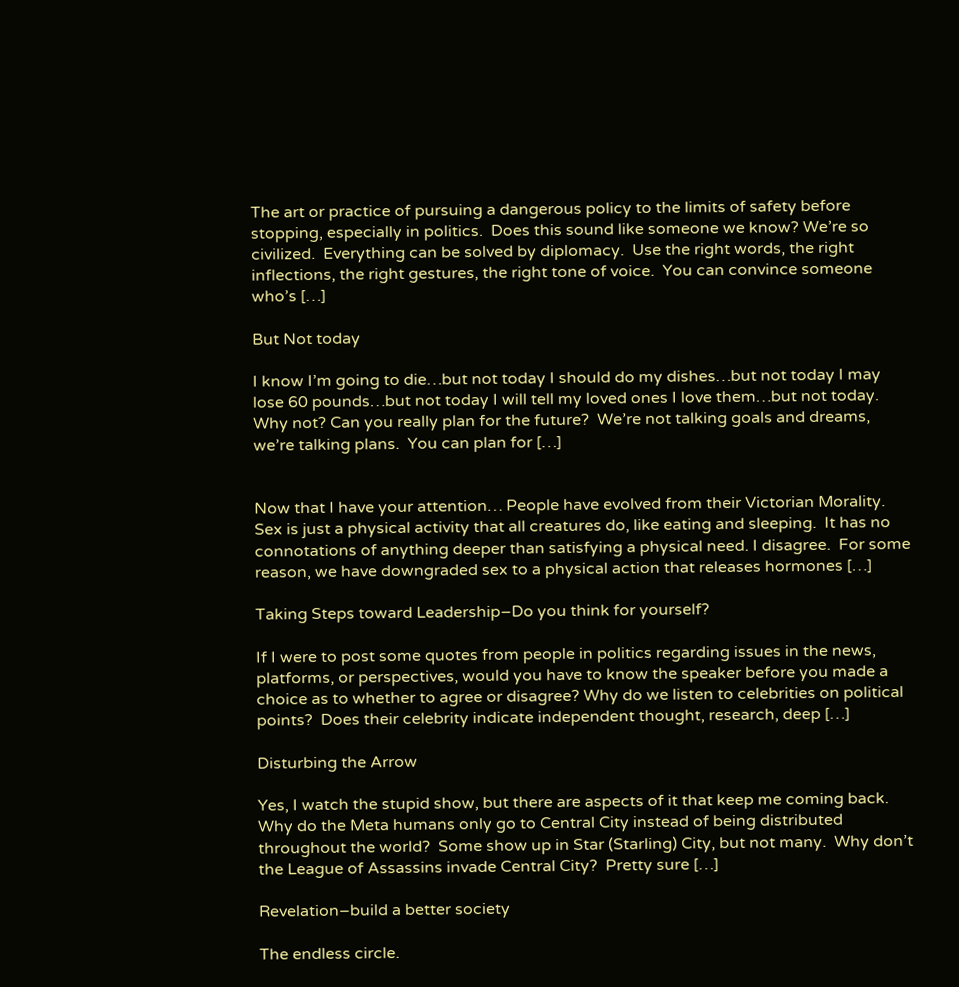The art or practice of pursuing a dangerous policy to the limits of safety before stopping, especially in politics.  Does this sound like someone we know? We’re so civilized.  Everything can be solved by diplomacy.  Use the right words, the right inflections, the right gestures, the right tone of voice.  You can convince someone who’s […]

But Not today

I know I’m going to die…but not today I should do my dishes…but not today I may lose 60 pounds…but not today I will tell my loved ones I love them…but not today. Why not? Can you really plan for the future?  We’re not talking goals and dreams, we’re talking plans.  You can plan for […]


Now that I have your attention… People have evolved from their Victorian Morality.  Sex is just a physical activity that all creatures do, like eating and sleeping.  It has no connotations of anything deeper than satisfying a physical need. I disagree.  For some reason, we have downgraded sex to a physical action that releases hormones […]

Taking Steps toward Leadership–Do you think for yourself?

If I were to post some quotes from people in politics regarding issues in the news, platforms, or perspectives, would you have to know the speaker before you made a choice as to whether to agree or disagree? Why do we listen to celebrities on political points?  Does their celebrity indicate independent thought, research, deep […]

Disturbing the Arrow

Yes, I watch the stupid show, but there are aspects of it that keep me coming back.  Why do the Meta humans only go to Central City instead of being distributed throughout the world?  Some show up in Star (Starling) City, but not many.  Why don’t the League of Assassins invade Central City?  Pretty sure […]

Revelation–build a better society

The endless circle.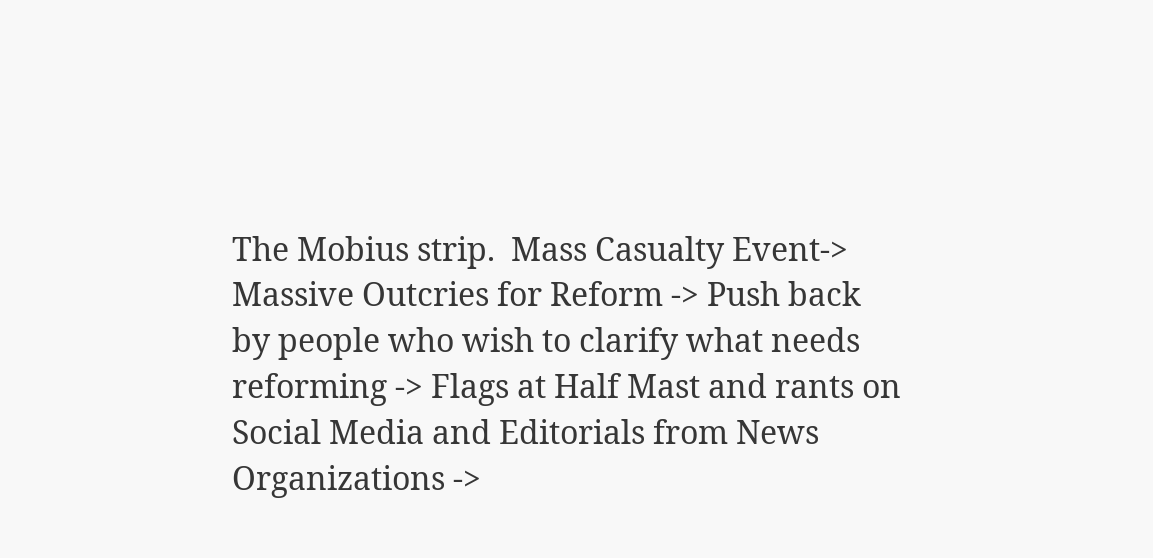The Mobius strip.  Mass Casualty Event-> Massive Outcries for Reform -> Push back by people who wish to clarify what needs reforming -> Flags at Half Mast and rants on Social Media and Editorials from News Organizations ->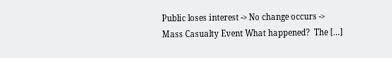Public loses interest -> No change occurs -> Mass Casualty Event What happened?  The […]